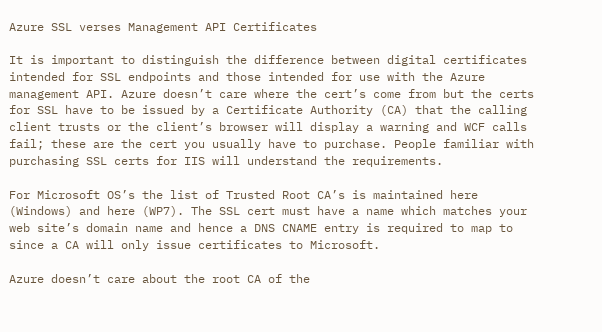Azure SSL verses Management API Certificates

It is important to distinguish the difference between digital certificates intended for SSL endpoints and those intended for use with the Azure management API. Azure doesn’t care where the cert’s come from but the certs for SSL have to be issued by a Certificate Authority (CA) that the calling client trusts or the client’s browser will display a warning and WCF calls fail; these are the cert you usually have to purchase. People familiar with purchasing SSL certs for IIS will understand the requirements.

For Microsoft OS’s the list of Trusted Root CA’s is maintained here (Windows) and here (WP7). The SSL cert must have a name which matches your web site’s domain name and hence a DNS CNAME entry is required to map to since a CA will only issue certificates to Microsoft.

Azure doesn’t care about the root CA of the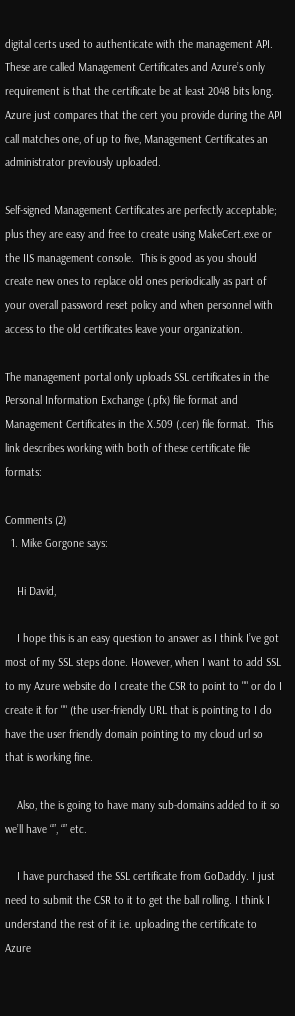digital certs used to authenticate with the management API. These are called Management Certificates and Azure’s only requirement is that the certificate be at least 2048 bits long. Azure just compares that the cert you provide during the API call matches one, of up to five, Management Certificates an administrator previously uploaded.

Self-signed Management Certificates are perfectly acceptable; plus they are easy and free to create using MakeCert.exe or the IIS management console.  This is good as you should create new ones to replace old ones periodically as part of your overall password reset policy and when personnel with access to the old certificates leave your organization.

The management portal only uploads SSL certificates in the Personal Information Exchange (.pfx) file format and Management Certificates in the X.509 (.cer) file format.  This link describes working with both of these certificate file formats:

Comments (2)
  1. Mike Gorgone says:

    Hi David,

    I hope this is an easy question to answer as I think I’ve got most of my SSL steps done. However, when I want to add SSL to my Azure website do I create the CSR to point to "" or do I create it for "" (the user-friendly URL that is pointing to I do have the user friendly domain pointing to my cloud url so that is working fine.

    Also, the is going to have many sub-domains added to it so we’ll have “”, “” etc.

    I have purchased the SSL certificate from GoDaddy. I just need to submit the CSR to it to get the ball rolling. I think I understand the rest of it i.e. uploading the certificate to Azure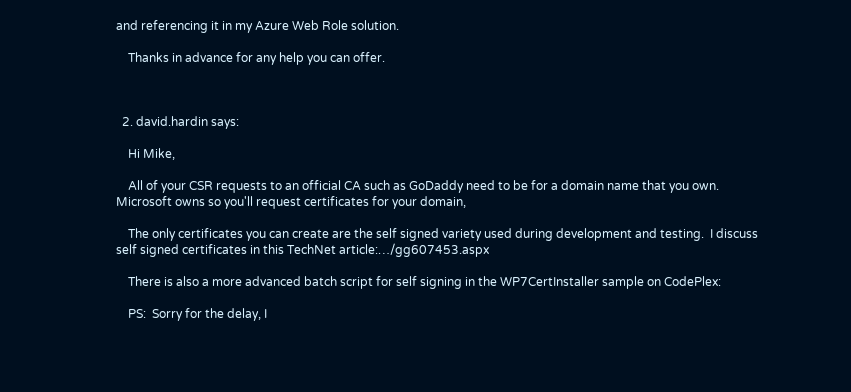and referencing it in my Azure Web Role solution.

    Thanks in advance for any help you can offer.



  2. david.hardin says:

    Hi Mike,

    All of your CSR requests to an official CA such as GoDaddy need to be for a domain name that you own.  Microsoft owns so you'll request certificates for your domain,

    The only certificates you can create are the self signed variety used during development and testing.  I discuss self signed certificates in this TechNet article:…/gg607453.aspx

    There is also a more advanced batch script for self signing in the WP7CertInstaller sample on CodePlex:

    PS:  Sorry for the delay, I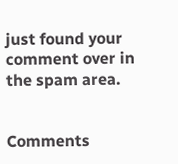just found your comment over in the spam area.


Comments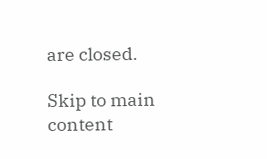are closed.

Skip to main content